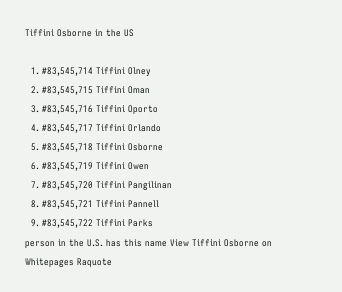Tiffini Osborne in the US

  1. #83,545,714 Tiffini Olney
  2. #83,545,715 Tiffini Oman
  3. #83,545,716 Tiffini Oporto
  4. #83,545,717 Tiffini Orlando
  5. #83,545,718 Tiffini Osborne
  6. #83,545,719 Tiffini Owen
  7. #83,545,720 Tiffini Pangilinan
  8. #83,545,721 Tiffini Pannell
  9. #83,545,722 Tiffini Parks
person in the U.S. has this name View Tiffini Osborne on Whitepages Raquote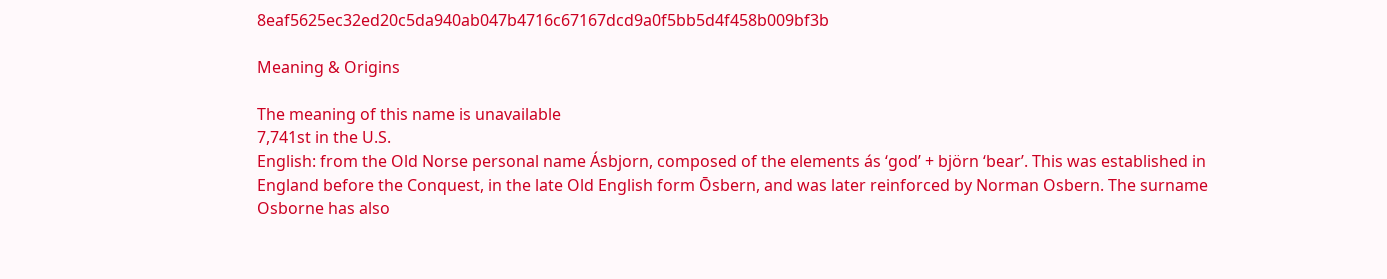8eaf5625ec32ed20c5da940ab047b4716c67167dcd9a0f5bb5d4f458b009bf3b

Meaning & Origins

The meaning of this name is unavailable
7,741st in the U.S.
English: from the Old Norse personal name Ásbjorn, composed of the elements ás ‘god’ + björn ‘bear’. This was established in England before the Conquest, in the late Old English form Ōsbern, and was later reinforced by Norman Osbern. The surname Osborne has also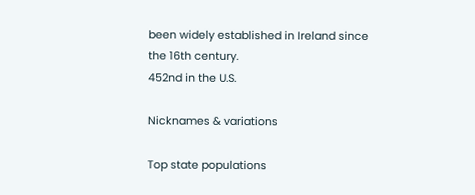been widely established in Ireland since the 16th century.
452nd in the U.S.

Nicknames & variations

Top state populations